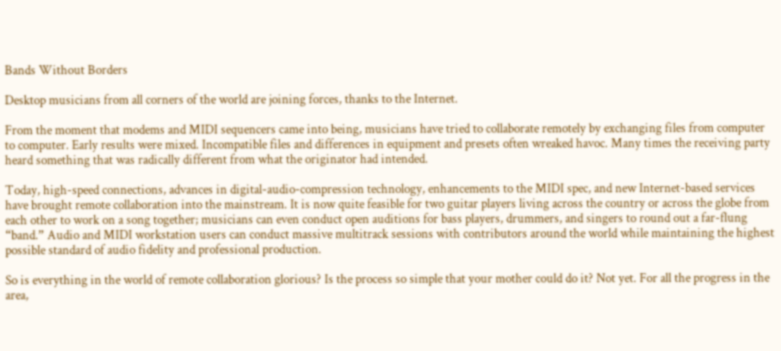Bands Without Borders

Desktop musicians from all corners of the world are joining forces, thanks to the Internet.

From the moment that modems and MIDI sequencers came into being, musicians have tried to collaborate remotely by exchanging files from computer to computer. Early results were mixed. Incompatible files and differences in equipment and presets often wreaked havoc. Many times the receiving party heard something that was radically different from what the originator had intended.

Today, high-speed connections, advances in digital-audio-compression technology, enhancements to the MIDI spec, and new Internet-based services have brought remote collaboration into the mainstream. It is now quite feasible for two guitar players living across the country or across the globe from each other to work on a song together; musicians can even conduct open auditions for bass players, drummers, and singers to round out a far-flung “band.” Audio and MIDI workstation users can conduct massive multitrack sessions with contributors around the world while maintaining the highest possible standard of audio fidelity and professional production.

So is everything in the world of remote collaboration glorious? Is the process so simple that your mother could do it? Not yet. For all the progress in the area,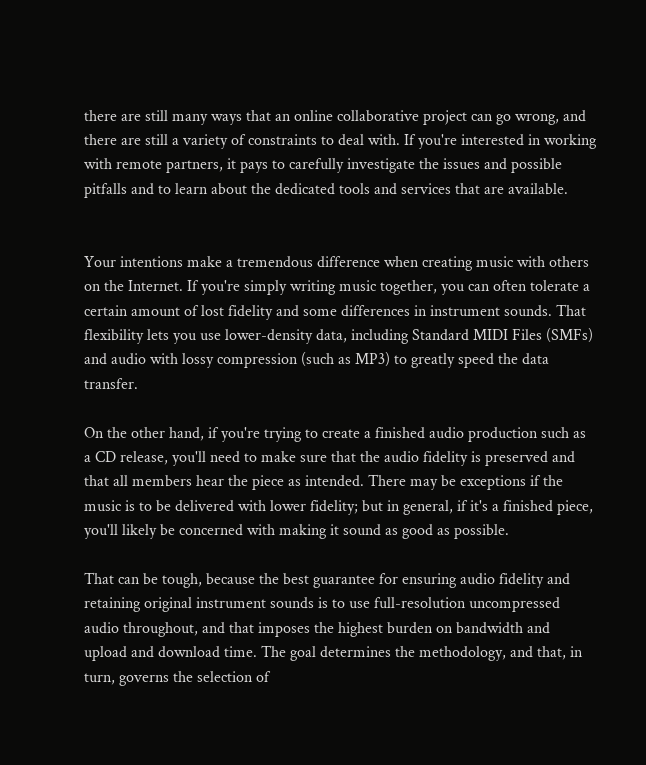there are still many ways that an online collaborative project can go wrong, and there are still a variety of constraints to deal with. If you're interested in working with remote partners, it pays to carefully investigate the issues and possible pitfalls and to learn about the dedicated tools and services that are available.


Your intentions make a tremendous difference when creating music with others on the Internet. If you're simply writing music together, you can often tolerate a certain amount of lost fidelity and some differences in instrument sounds. That flexibility lets you use lower-density data, including Standard MIDI Files (SMFs) and audio with lossy compression (such as MP3) to greatly speed the data transfer.

On the other hand, if you're trying to create a finished audio production such as a CD release, you'll need to make sure that the audio fidelity is preserved and that all members hear the piece as intended. There may be exceptions if the music is to be delivered with lower fidelity; but in general, if it's a finished piece, you'll likely be concerned with making it sound as good as possible.

That can be tough, because the best guarantee for ensuring audio fidelity and retaining original instrument sounds is to use full-resolution uncompressed audio throughout, and that imposes the highest burden on bandwidth and upload and download time. The goal determines the methodology, and that, in turn, governs the selection of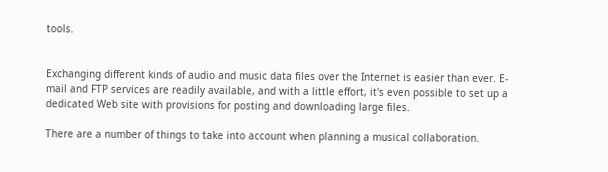tools.


Exchanging different kinds of audio and music data files over the Internet is easier than ever. E-mail and FTP services are readily available, and with a little effort, it's even possible to set up a dedicated Web site with provisions for posting and downloading large files.

There are a number of things to take into account when planning a musical collaboration.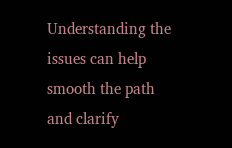Understanding the issues can help smooth the path and clarify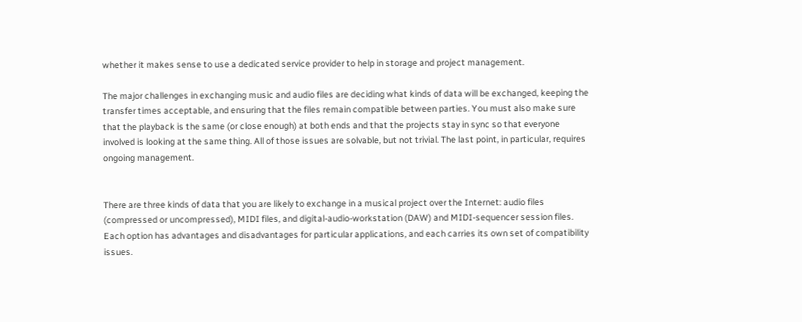whether it makes sense to use a dedicated service provider to help in storage and project management.

The major challenges in exchanging music and audio files are deciding what kinds of data will be exchanged, keeping the transfer times acceptable, and ensuring that the files remain compatible between parties. You must also make sure that the playback is the same (or close enough) at both ends and that the projects stay in sync so that everyone involved is looking at the same thing. All of those issues are solvable, but not trivial. The last point, in particular, requires ongoing management.


There are three kinds of data that you are likely to exchange in a musical project over the Internet: audio files (compressed or uncompressed), MIDI files, and digital-audio-workstation (DAW) and MIDI-sequencer session files. Each option has advantages and disadvantages for particular applications, and each carries its own set of compatibility issues.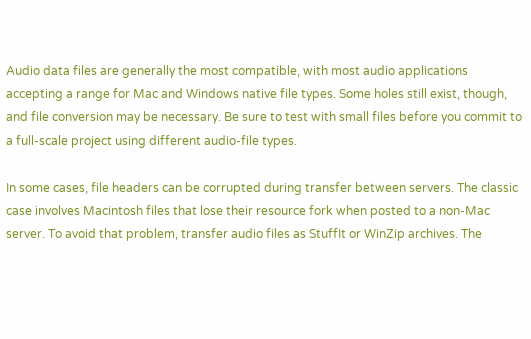Audio data files are generally the most compatible, with most audio applications accepting a range for Mac and Windows native file types. Some holes still exist, though, and file conversion may be necessary. Be sure to test with small files before you commit to a full-scale project using different audio-file types.

In some cases, file headers can be corrupted during transfer between servers. The classic case involves Macintosh files that lose their resource fork when posted to a non-Mac server. To avoid that problem, transfer audio files as StuffIt or WinZip archives. The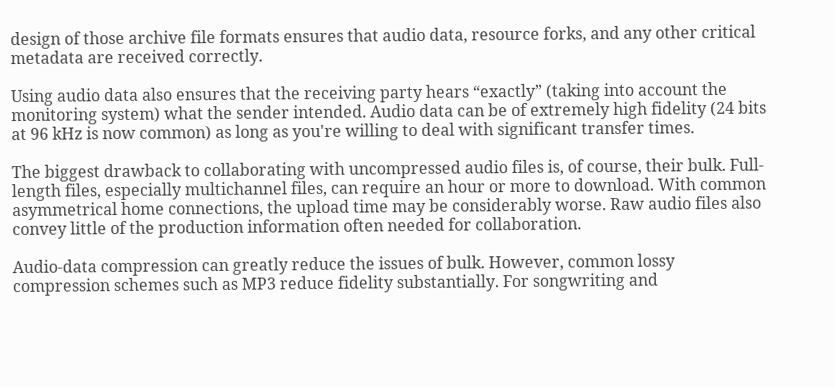design of those archive file formats ensures that audio data, resource forks, and any other critical metadata are received correctly.

Using audio data also ensures that the receiving party hears “exactly” (taking into account the monitoring system) what the sender intended. Audio data can be of extremely high fidelity (24 bits at 96 kHz is now common) as long as you're willing to deal with significant transfer times.

The biggest drawback to collaborating with uncompressed audio files is, of course, their bulk. Full-length files, especially multichannel files, can require an hour or more to download. With common asymmetrical home connections, the upload time may be considerably worse. Raw audio files also convey little of the production information often needed for collaboration.

Audio-data compression can greatly reduce the issues of bulk. However, common lossy compression schemes such as MP3 reduce fidelity substantially. For songwriting and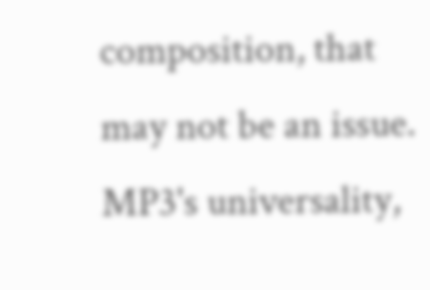composition, that may not be an issue. MP3's universality,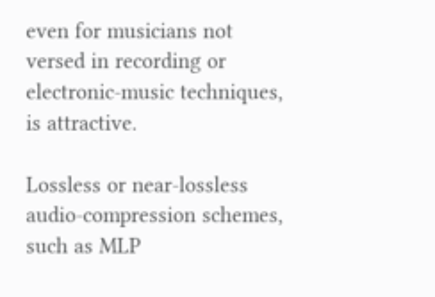even for musicians not versed in recording or electronic-music techniques, is attractive.

Lossless or near-lossless audio-compression schemes, such as MLP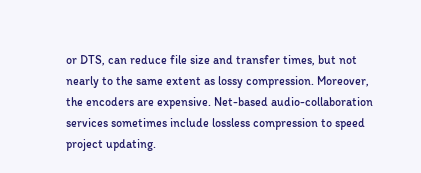or DTS, can reduce file size and transfer times, but not nearly to the same extent as lossy compression. Moreover, the encoders are expensive. Net-based audio-collaboration services sometimes include lossless compression to speed project updating.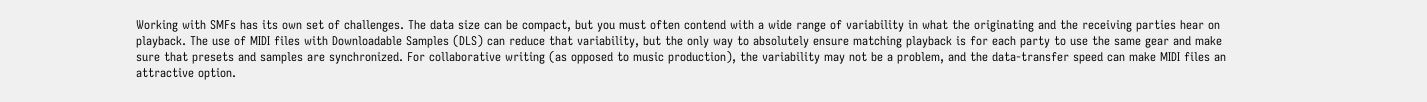Working with SMFs has its own set of challenges. The data size can be compact, but you must often contend with a wide range of variability in what the originating and the receiving parties hear on playback. The use of MIDI files with Downloadable Samples (DLS) can reduce that variability, but the only way to absolutely ensure matching playback is for each party to use the same gear and make sure that presets and samples are synchronized. For collaborative writing (as opposed to music production), the variability may not be a problem, and the data-transfer speed can make MIDI files an attractive option.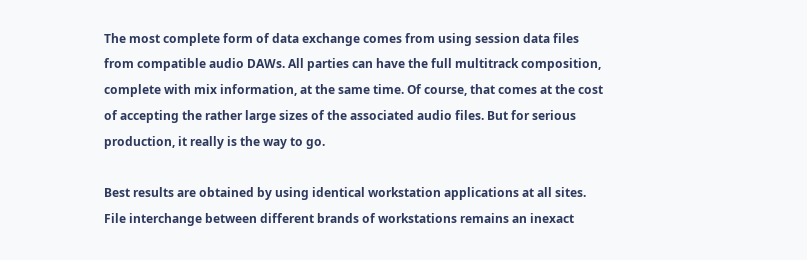The most complete form of data exchange comes from using session data files from compatible audio DAWs. All parties can have the full multitrack composition, complete with mix information, at the same time. Of course, that comes at the cost of accepting the rather large sizes of the associated audio files. But for serious production, it really is the way to go.

Best results are obtained by using identical workstation applications at all sites. File interchange between different brands of workstations remains an inexact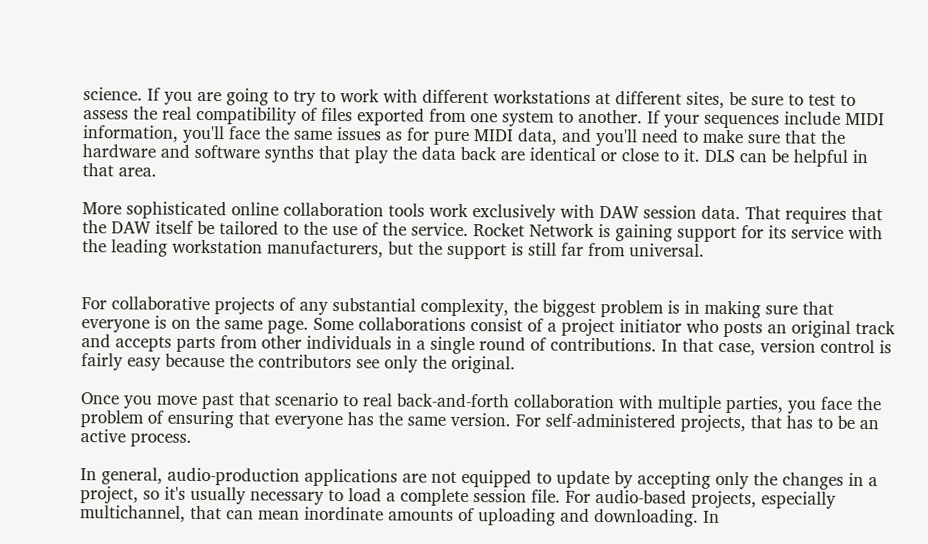science. If you are going to try to work with different workstations at different sites, be sure to test to assess the real compatibility of files exported from one system to another. If your sequences include MIDI information, you'll face the same issues as for pure MIDI data, and you'll need to make sure that the hardware and software synths that play the data back are identical or close to it. DLS can be helpful in that area.

More sophisticated online collaboration tools work exclusively with DAW session data. That requires that the DAW itself be tailored to the use of the service. Rocket Network is gaining support for its service with the leading workstation manufacturers, but the support is still far from universal.


For collaborative projects of any substantial complexity, the biggest problem is in making sure that everyone is on the same page. Some collaborations consist of a project initiator who posts an original track and accepts parts from other individuals in a single round of contributions. In that case, version control is fairly easy because the contributors see only the original.

Once you move past that scenario to real back-and-forth collaboration with multiple parties, you face the problem of ensuring that everyone has the same version. For self-administered projects, that has to be an active process.

In general, audio-production applications are not equipped to update by accepting only the changes in a project, so it's usually necessary to load a complete session file. For audio-based projects, especially multichannel, that can mean inordinate amounts of uploading and downloading. In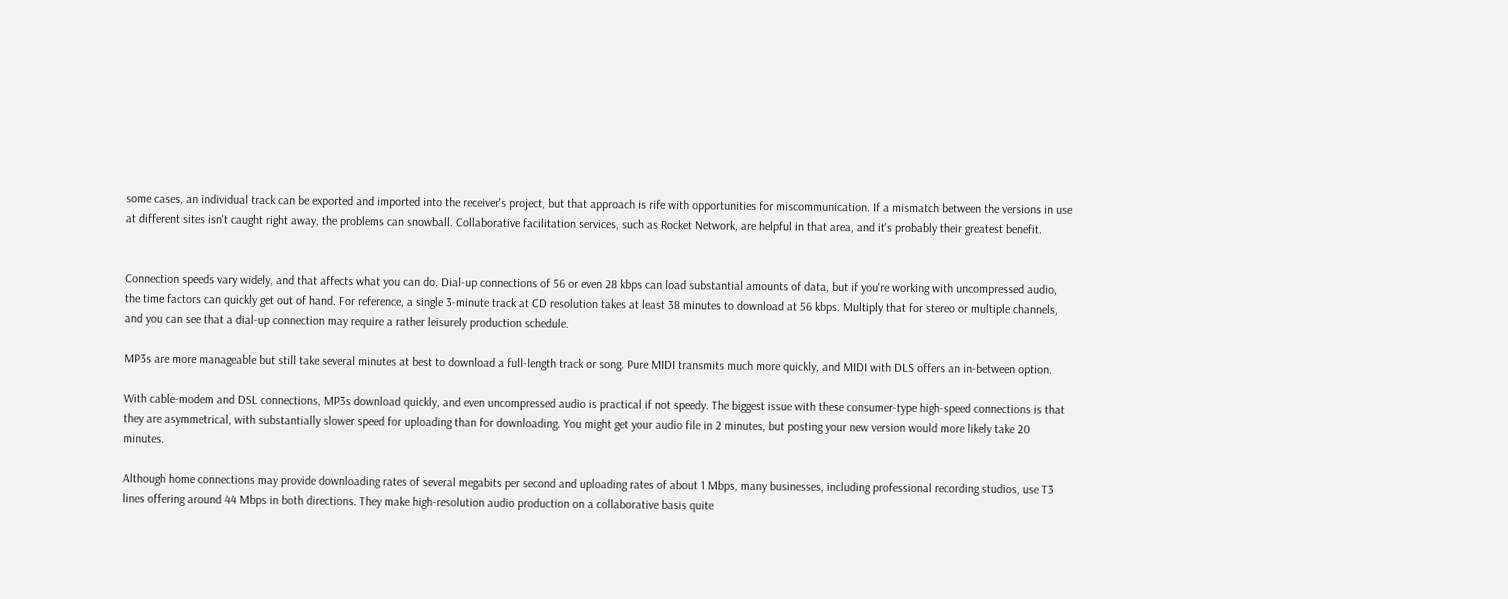some cases, an individual track can be exported and imported into the receiver's project, but that approach is rife with opportunities for miscommunication. If a mismatch between the versions in use at different sites isn't caught right away, the problems can snowball. Collaborative facilitation services, such as Rocket Network, are helpful in that area, and it's probably their greatest benefit.


Connection speeds vary widely, and that affects what you can do. Dial-up connections of 56 or even 28 kbps can load substantial amounts of data, but if you're working with uncompressed audio, the time factors can quickly get out of hand. For reference, a single 3-minute track at CD resolution takes at least 38 minutes to download at 56 kbps. Multiply that for stereo or multiple channels, and you can see that a dial-up connection may require a rather leisurely production schedule.

MP3s are more manageable but still take several minutes at best to download a full-length track or song. Pure MIDI transmits much more quickly, and MIDI with DLS offers an in-between option.

With cable-modem and DSL connections, MP3s download quickly, and even uncompressed audio is practical if not speedy. The biggest issue with these consumer-type high-speed connections is that they are asymmetrical, with substantially slower speed for uploading than for downloading. You might get your audio file in 2 minutes, but posting your new version would more likely take 20 minutes.

Although home connections may provide downloading rates of several megabits per second and uploading rates of about 1 Mbps, many businesses, including professional recording studios, use T3 lines offering around 44 Mbps in both directions. They make high-resolution audio production on a collaborative basis quite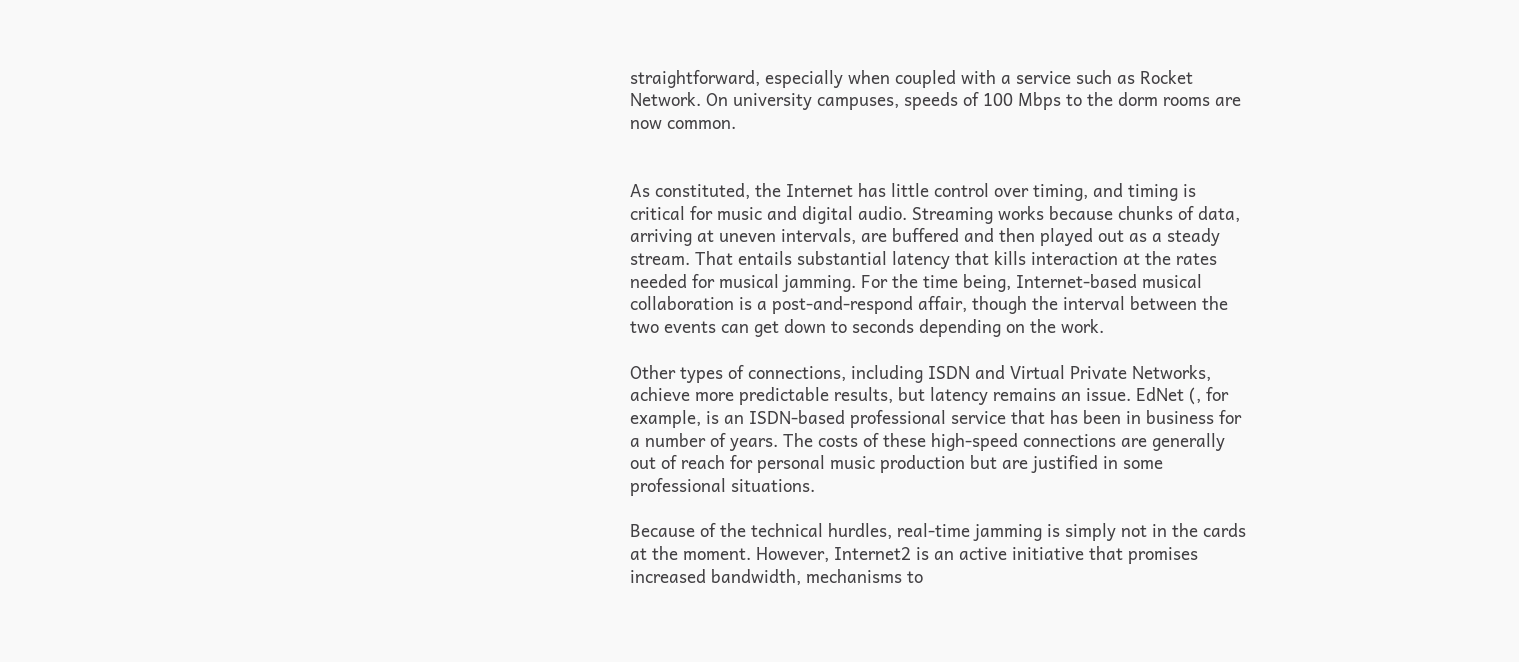straightforward, especially when coupled with a service such as Rocket Network. On university campuses, speeds of 100 Mbps to the dorm rooms are now common.


As constituted, the Internet has little control over timing, and timing is critical for music and digital audio. Streaming works because chunks of data, arriving at uneven intervals, are buffered and then played out as a steady stream. That entails substantial latency that kills interaction at the rates needed for musical jamming. For the time being, Internet-based musical collaboration is a post-and-respond affair, though the interval between the two events can get down to seconds depending on the work.

Other types of connections, including ISDN and Virtual Private Networks, achieve more predictable results, but latency remains an issue. EdNet (, for example, is an ISDN-based professional service that has been in business for a number of years. The costs of these high-speed connections are generally out of reach for personal music production but are justified in some professional situations.

Because of the technical hurdles, real-time jamming is simply not in the cards at the moment. However, Internet2 is an active initiative that promises increased bandwidth, mechanisms to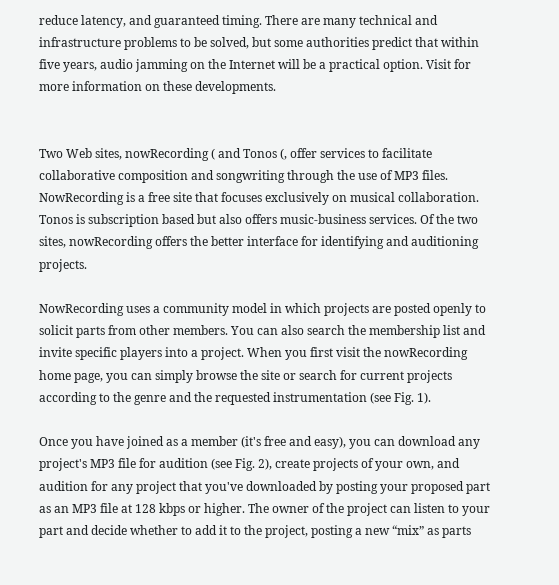reduce latency, and guaranteed timing. There are many technical and infrastructure problems to be solved, but some authorities predict that within five years, audio jamming on the Internet will be a practical option. Visit for more information on these developments.


Two Web sites, nowRecording ( and Tonos (, offer services to facilitate collaborative composition and songwriting through the use of MP3 files. NowRecording is a free site that focuses exclusively on musical collaboration. Tonos is subscription based but also offers music-business services. Of the two sites, nowRecording offers the better interface for identifying and auditioning projects.

NowRecording uses a community model in which projects are posted openly to solicit parts from other members. You can also search the membership list and invite specific players into a project. When you first visit the nowRecording home page, you can simply browse the site or search for current projects according to the genre and the requested instrumentation (see Fig. 1).

Once you have joined as a member (it's free and easy), you can download any project's MP3 file for audition (see Fig. 2), create projects of your own, and audition for any project that you've downloaded by posting your proposed part as an MP3 file at 128 kbps or higher. The owner of the project can listen to your part and decide whether to add it to the project, posting a new “mix” as parts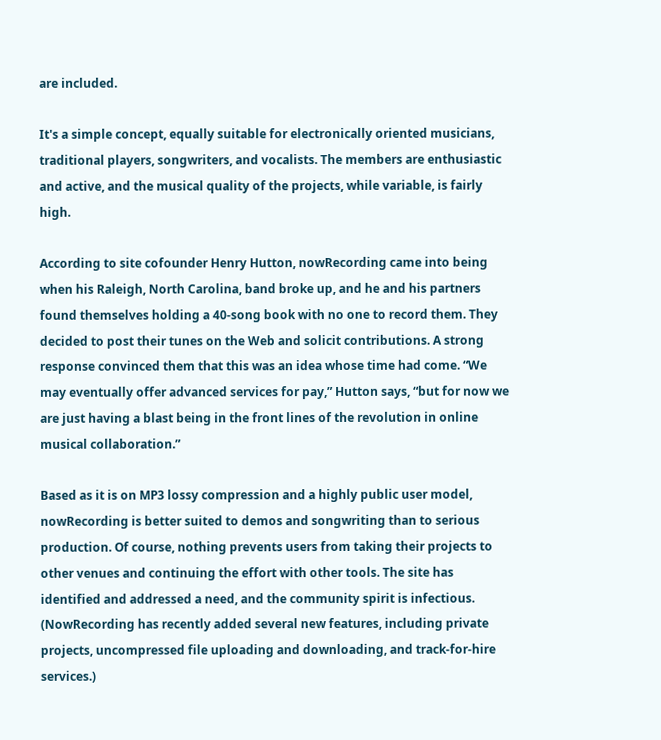are included.

It's a simple concept, equally suitable for electronically oriented musicians, traditional players, songwriters, and vocalists. The members are enthusiastic and active, and the musical quality of the projects, while variable, is fairly high.

According to site cofounder Henry Hutton, nowRecording came into being when his Raleigh, North Carolina, band broke up, and he and his partners found themselves holding a 40-song book with no one to record them. They decided to post their tunes on the Web and solicit contributions. A strong response convinced them that this was an idea whose time had come. “We may eventually offer advanced services for pay,” Hutton says, “but for now we are just having a blast being in the front lines of the revolution in online musical collaboration.”

Based as it is on MP3 lossy compression and a highly public user model, nowRecording is better suited to demos and songwriting than to serious production. Of course, nothing prevents users from taking their projects to other venues and continuing the effort with other tools. The site has identified and addressed a need, and the community spirit is infectious. (NowRecording has recently added several new features, including private projects, uncompressed file uploading and downloading, and track-for-hire services.)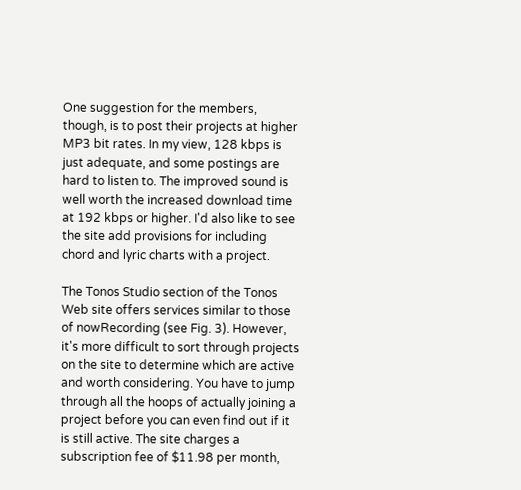One suggestion for the members, though, is to post their projects at higher MP3 bit rates. In my view, 128 kbps is just adequate, and some postings are hard to listen to. The improved sound is well worth the increased download time at 192 kbps or higher. I'd also like to see the site add provisions for including chord and lyric charts with a project.

The Tonos Studio section of the Tonos Web site offers services similar to those of nowRecording (see Fig. 3). However, it's more difficult to sort through projects on the site to determine which are active and worth considering. You have to jump through all the hoops of actually joining a project before you can even find out if it is still active. The site charges a subscription fee of $11.98 per month,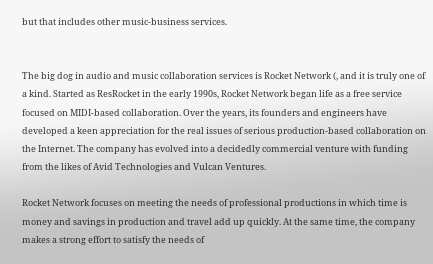but that includes other music-business services.


The big dog in audio and music collaboration services is Rocket Network (, and it is truly one of a kind. Started as ResRocket in the early 1990s, Rocket Network began life as a free service focused on MIDI-based collaboration. Over the years, its founders and engineers have developed a keen appreciation for the real issues of serious production-based collaboration on the Internet. The company has evolved into a decidedly commercial venture with funding from the likes of Avid Technologies and Vulcan Ventures.

Rocket Network focuses on meeting the needs of professional productions in which time is money and savings in production and travel add up quickly. At the same time, the company makes a strong effort to satisfy the needs of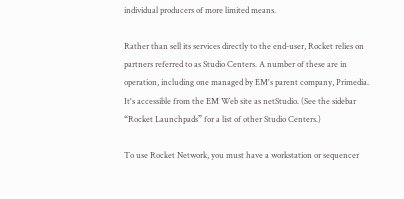individual producers of more limited means.

Rather than sell its services directly to the end-user, Rocket relies on partners referred to as Studio Centers. A number of these are in operation, including one managed by EM's parent company, Primedia. It's accessible from the EM Web site as netStudio. (See the sidebar “Rocket Launchpads” for a list of other Studio Centers.)

To use Rocket Network, you must have a workstation or sequencer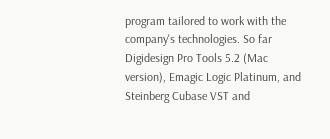program tailored to work with the company's technologies. So far Digidesign Pro Tools 5.2 (Mac version), Emagic Logic Platinum, and Steinberg Cubase VST and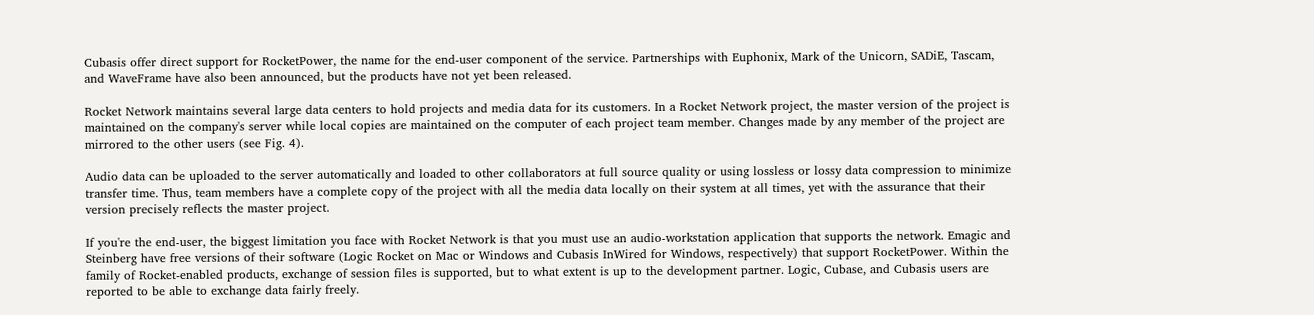Cubasis offer direct support for RocketPower, the name for the end-user component of the service. Partnerships with Euphonix, Mark of the Unicorn, SADiE, Tascam, and WaveFrame have also been announced, but the products have not yet been released.

Rocket Network maintains several large data centers to hold projects and media data for its customers. In a Rocket Network project, the master version of the project is maintained on the company's server while local copies are maintained on the computer of each project team member. Changes made by any member of the project are mirrored to the other users (see Fig. 4).

Audio data can be uploaded to the server automatically and loaded to other collaborators at full source quality or using lossless or lossy data compression to minimize transfer time. Thus, team members have a complete copy of the project with all the media data locally on their system at all times, yet with the assurance that their version precisely reflects the master project.

If you're the end-user, the biggest limitation you face with Rocket Network is that you must use an audio-workstation application that supports the network. Emagic and Steinberg have free versions of their software (Logic Rocket on Mac or Windows and Cubasis InWired for Windows, respectively) that support RocketPower. Within the family of Rocket-enabled products, exchange of session files is supported, but to what extent is up to the development partner. Logic, Cubase, and Cubasis users are reported to be able to exchange data fairly freely.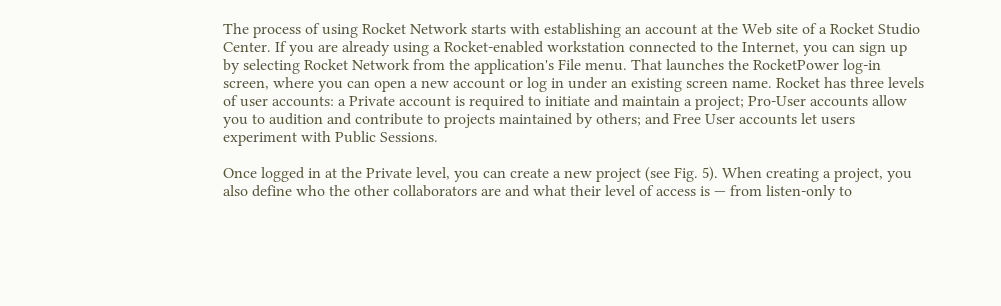The process of using Rocket Network starts with establishing an account at the Web site of a Rocket Studio Center. If you are already using a Rocket-enabled workstation connected to the Internet, you can sign up by selecting Rocket Network from the application's File menu. That launches the RocketPower log-in screen, where you can open a new account or log in under an existing screen name. Rocket has three levels of user accounts: a Private account is required to initiate and maintain a project; Pro-User accounts allow you to audition and contribute to projects maintained by others; and Free User accounts let users experiment with Public Sessions.

Once logged in at the Private level, you can create a new project (see Fig. 5). When creating a project, you also define who the other collaborators are and what their level of access is — from listen-only to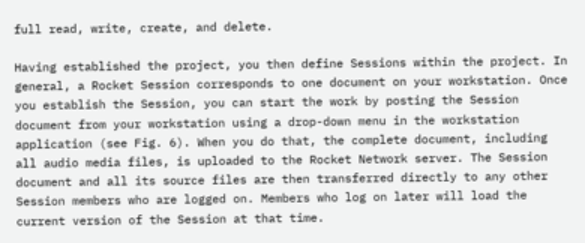full read, write, create, and delete.

Having established the project, you then define Sessions within the project. In general, a Rocket Session corresponds to one document on your workstation. Once you establish the Session, you can start the work by posting the Session document from your workstation using a drop-down menu in the workstation application (see Fig. 6). When you do that, the complete document, including all audio media files, is uploaded to the Rocket Network server. The Session document and all its source files are then transferred directly to any other Session members who are logged on. Members who log on later will load the current version of the Session at that time.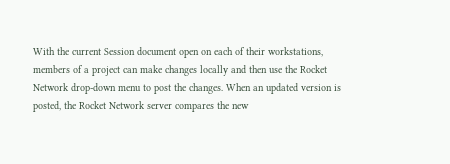With the current Session document open on each of their workstations, members of a project can make changes locally and then use the Rocket Network drop-down menu to post the changes. When an updated version is posted, the Rocket Network server compares the new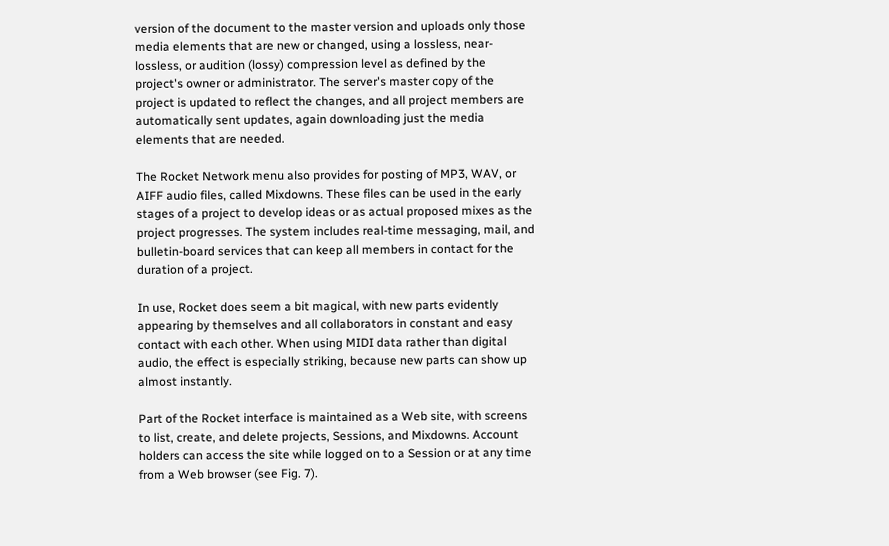version of the document to the master version and uploads only those media elements that are new or changed, using a lossless, near-lossless, or audition (lossy) compression level as defined by the project's owner or administrator. The server's master copy of the project is updated to reflect the changes, and all project members are automatically sent updates, again downloading just the media elements that are needed.

The Rocket Network menu also provides for posting of MP3, WAV, or AIFF audio files, called Mixdowns. These files can be used in the early stages of a project to develop ideas or as actual proposed mixes as the project progresses. The system includes real-time messaging, mail, and bulletin-board services that can keep all members in contact for the duration of a project.

In use, Rocket does seem a bit magical, with new parts evidently appearing by themselves and all collaborators in constant and easy contact with each other. When using MIDI data rather than digital audio, the effect is especially striking, because new parts can show up almost instantly.

Part of the Rocket interface is maintained as a Web site, with screens to list, create, and delete projects, Sessions, and Mixdowns. Account holders can access the site while logged on to a Session or at any time from a Web browser (see Fig. 7).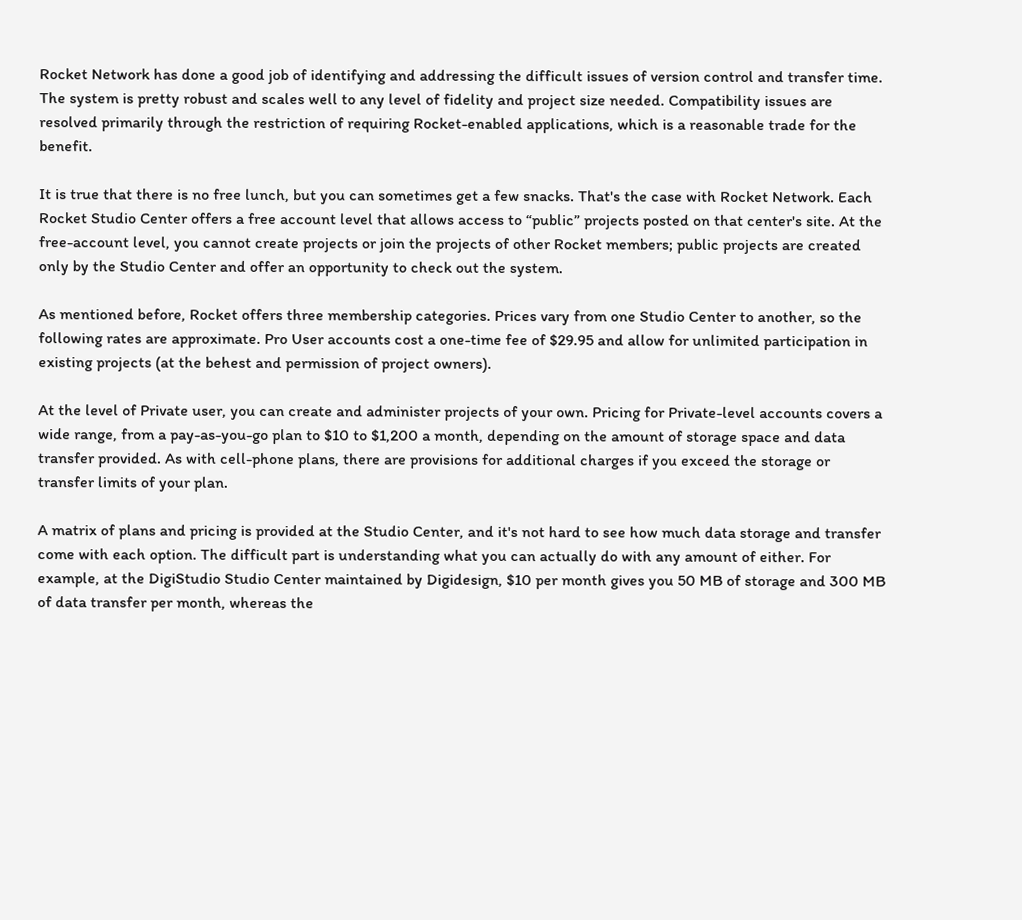Rocket Network has done a good job of identifying and addressing the difficult issues of version control and transfer time. The system is pretty robust and scales well to any level of fidelity and project size needed. Compatibility issues are resolved primarily through the restriction of requiring Rocket-enabled applications, which is a reasonable trade for the benefit.

It is true that there is no free lunch, but you can sometimes get a few snacks. That's the case with Rocket Network. Each Rocket Studio Center offers a free account level that allows access to “public” projects posted on that center's site. At the free-account level, you cannot create projects or join the projects of other Rocket members; public projects are created only by the Studio Center and offer an opportunity to check out the system.

As mentioned before, Rocket offers three membership categories. Prices vary from one Studio Center to another, so the following rates are approximate. Pro User accounts cost a one-time fee of $29.95 and allow for unlimited participation in existing projects (at the behest and permission of project owners).

At the level of Private user, you can create and administer projects of your own. Pricing for Private-level accounts covers a wide range, from a pay-as-you-go plan to $10 to $1,200 a month, depending on the amount of storage space and data transfer provided. As with cell-phone plans, there are provisions for additional charges if you exceed the storage or transfer limits of your plan.

A matrix of plans and pricing is provided at the Studio Center, and it's not hard to see how much data storage and transfer come with each option. The difficult part is understanding what you can actually do with any amount of either. For example, at the DigiStudio Studio Center maintained by Digidesign, $10 per month gives you 50 MB of storage and 300 MB of data transfer per month, whereas the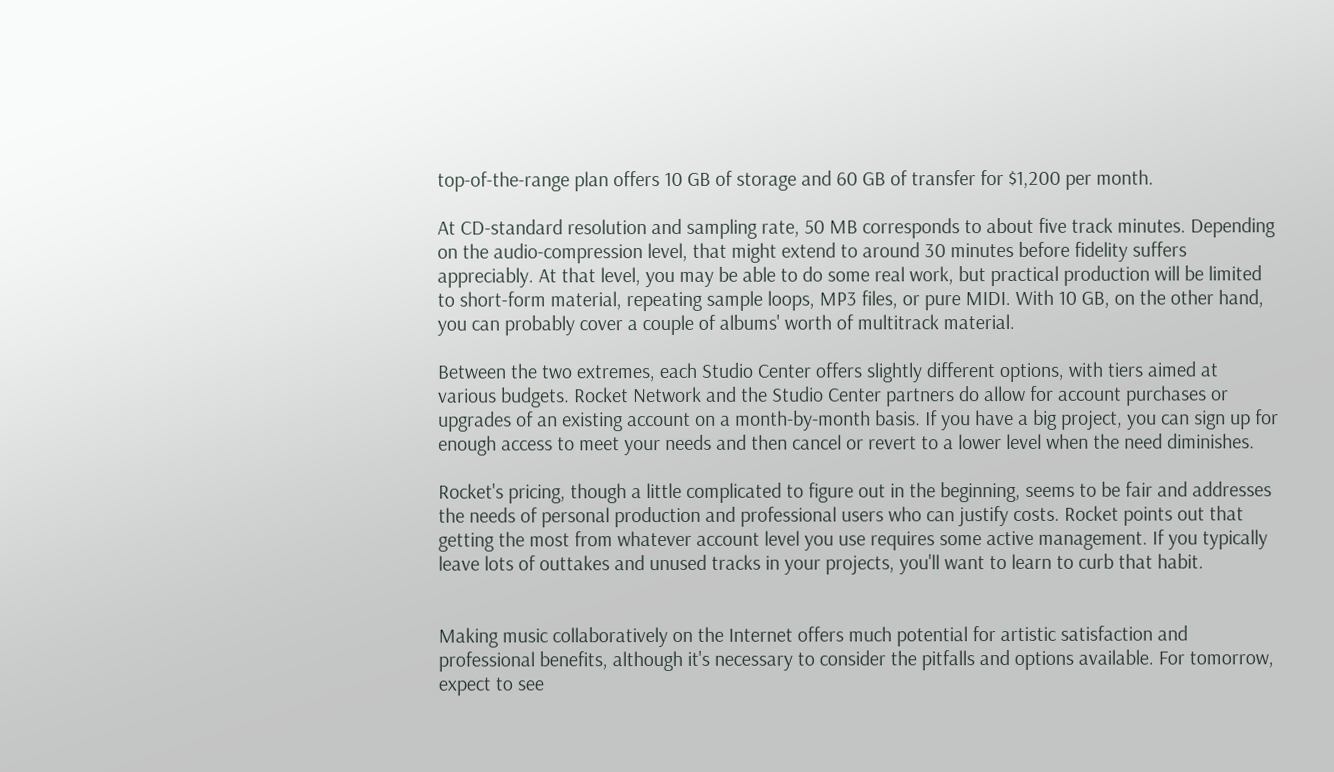top-of-the-range plan offers 10 GB of storage and 60 GB of transfer for $1,200 per month.

At CD-standard resolution and sampling rate, 50 MB corresponds to about five track minutes. Depending on the audio-compression level, that might extend to around 30 minutes before fidelity suffers appreciably. At that level, you may be able to do some real work, but practical production will be limited to short-form material, repeating sample loops, MP3 files, or pure MIDI. With 10 GB, on the other hand, you can probably cover a couple of albums' worth of multitrack material.

Between the two extremes, each Studio Center offers slightly different options, with tiers aimed at various budgets. Rocket Network and the Studio Center partners do allow for account purchases or upgrades of an existing account on a month-by-month basis. If you have a big project, you can sign up for enough access to meet your needs and then cancel or revert to a lower level when the need diminishes.

Rocket's pricing, though a little complicated to figure out in the beginning, seems to be fair and addresses the needs of personal production and professional users who can justify costs. Rocket points out that getting the most from whatever account level you use requires some active management. If you typically leave lots of outtakes and unused tracks in your projects, you'll want to learn to curb that habit.


Making music collaboratively on the Internet offers much potential for artistic satisfaction and professional benefits, although it's necessary to consider the pitfalls and options available. For tomorrow, expect to see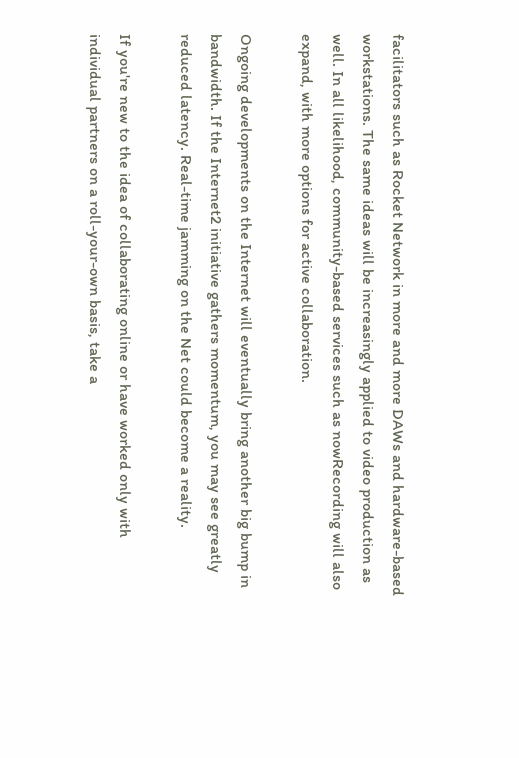facilitators such as Rocket Network in more and more DAWs and hardware-based workstations. The same ideas will be increasingly applied to video production as well. In all likelihood, community-based services such as nowRecording will also expand, with more options for active collaboration.

Ongoing developments on the Internet will eventually bring another big bump in bandwidth. If the Internet2 initiative gathers momentum, you may see greatly reduced latency. Real-time jamming on the Net could become a reality.

If you're new to the idea of collaborating online or have worked only with individual partners on a roll-your-own basis, take a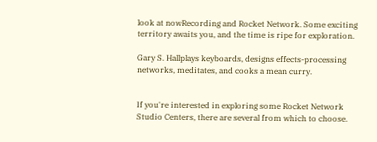look at nowRecording and Rocket Network. Some exciting territory awaits you, and the time is ripe for exploration.

Gary S. Hallplays keyboards, designs effects-processing networks, meditates, and cooks a mean curry.


If you're interested in exploring some Rocket Network Studio Centers, there are several from which to choose.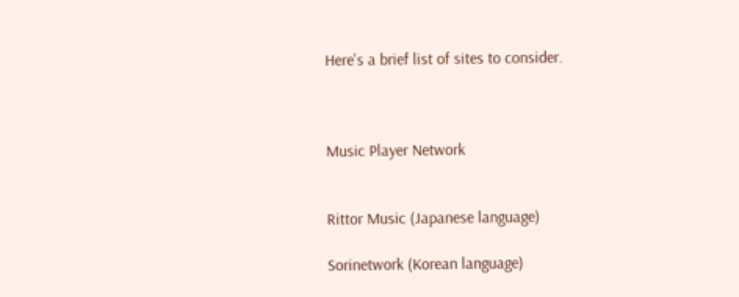Here's a brief list of sites to consider.



Music Player Network


Rittor Music (Japanese language)

Sorinetwork (Korean language)